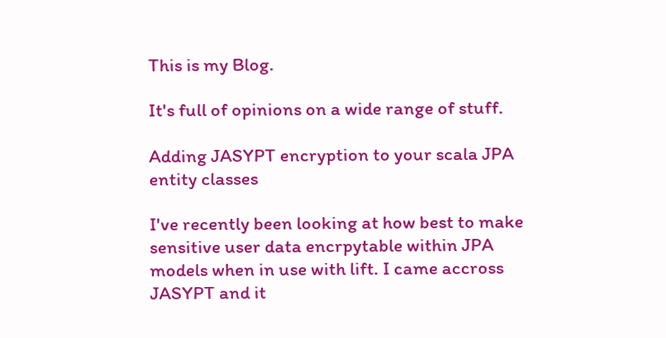This is my Blog.

It's full of opinions on a wide range of stuff.

Adding JASYPT encryption to your scala JPA entity classes

I've recently been looking at how best to make sensitive user data encrpytable within JPA models when in use with lift. I came accross JASYPT and it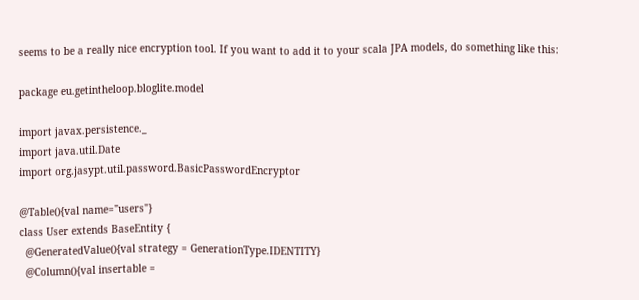seems to be a really nice encryption tool. If you want to add it to your scala JPA models, do something like this:

package eu.getintheloop.bloglite.model

import javax.persistence._
import java.util.Date
import org.jasypt.util.password.BasicPasswordEncryptor

@Table(){val name="users"}
class User extends BaseEntity {
  @GeneratedValue(){val strategy = GenerationType.IDENTITY}
  @Column(){val insertable =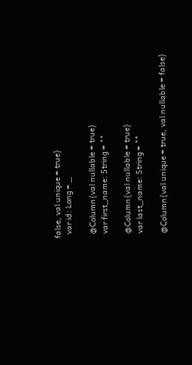false, val unique = true}
  var id: Long = _

  @Column{val nullable = true}
  var first_name: String = ""

  @Column{val nullable = true}
  var last_name: String = ""

  @Column{val unique = true, val nullable = false}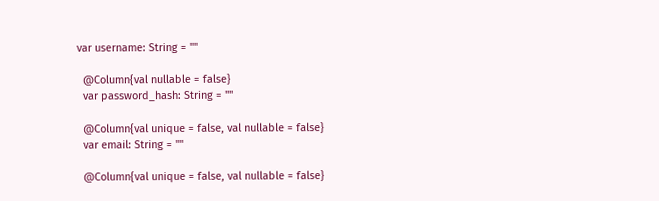var username: String = ""

  @Column{val nullable = false}
  var password_hash: String = ""

  @Column{val unique = false, val nullable = false}
  var email: String = ""

  @Column{val unique = false, val nullable = false}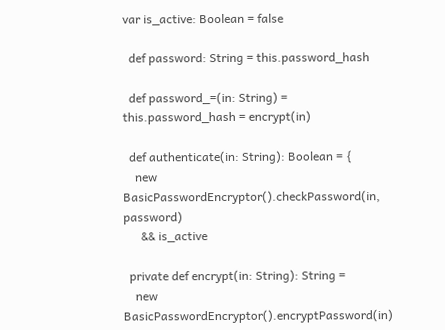var is_active: Boolean = false

  def password: String = this.password_hash

  def password_=(in: String) = this.password_hash = encrypt(in)

  def authenticate(in: String): Boolean = {
    new BasicPasswordEncryptor().checkPassword(in, password)
      && is_active

  private def encrypt(in: String): String =
    new BasicPasswordEncryptor().encryptPassword(in)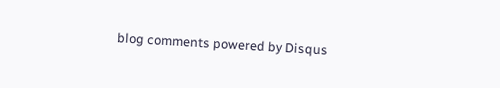blog comments powered by Disqus